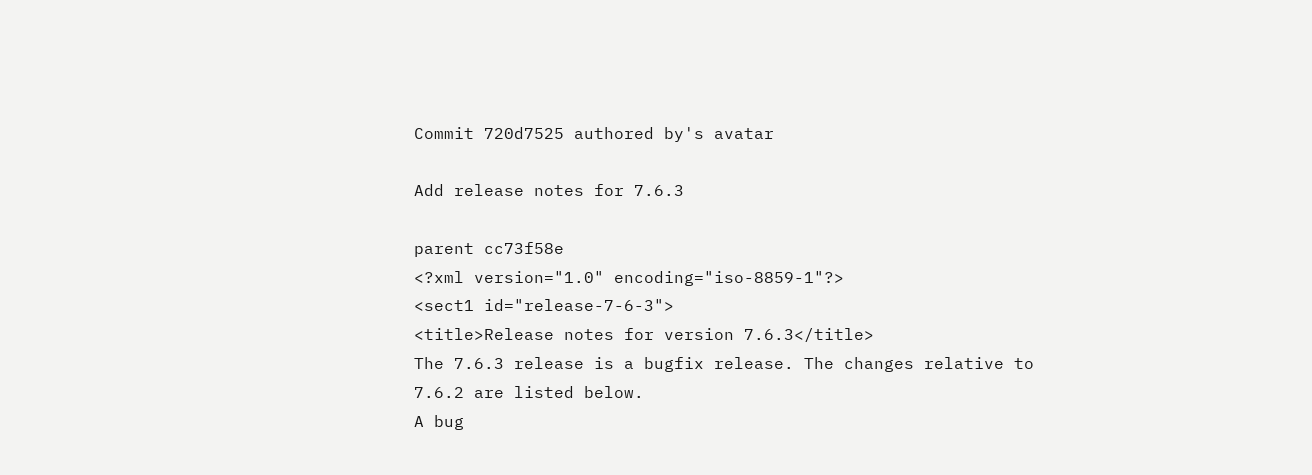Commit 720d7525 authored by's avatar

Add release notes for 7.6.3

parent cc73f58e
<?xml version="1.0" encoding="iso-8859-1"?>
<sect1 id="release-7-6-3">
<title>Release notes for version 7.6.3</title>
The 7.6.3 release is a bugfix release. The changes relative to
7.6.2 are listed below.
A bug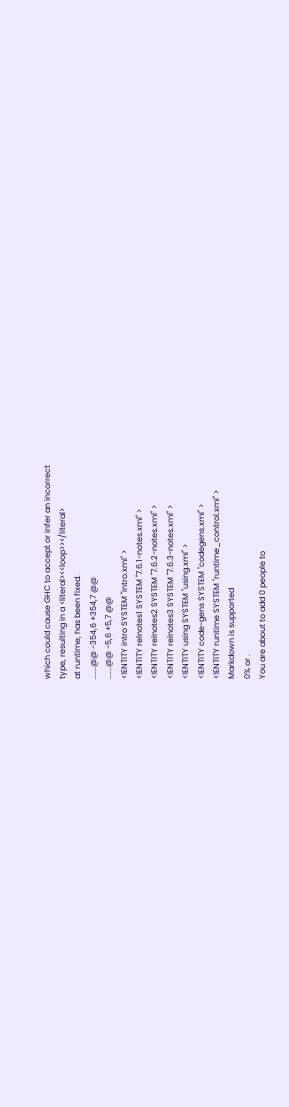which could cause GHC to accept or infer an incorrect
type, resulting in a <literal><<loop>></literal>
at runtime, has been fixed.
......@@ -354,6 +354,7 @@
......@@ -5,6 +5,7 @@
<!ENTITY intro SYSTEM "intro.xml" >
<!ENTITY relnotes1 SYSTEM "7.6.1-notes.xml" >
<!ENTITY relnotes2 SYSTEM "7.6.2-notes.xml" >
<!ENTITY relnotes3 SYSTEM "7.6.3-notes.xml" >
<!ENTITY using SYSTEM "using.xml" >
<!ENTITY code-gens SYSTEM "codegens.xml" >
<!ENTITY runtime SYSTEM "runtime_control.xml" >
Markdown is supported
0% or .
You are about to add 0 people to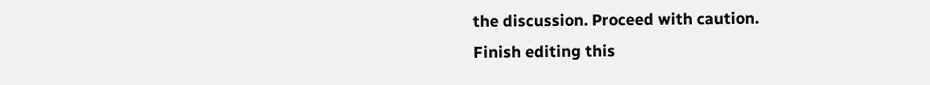the discussion. Proceed with caution.
Finish editing this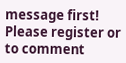message first!
Please register or to comment